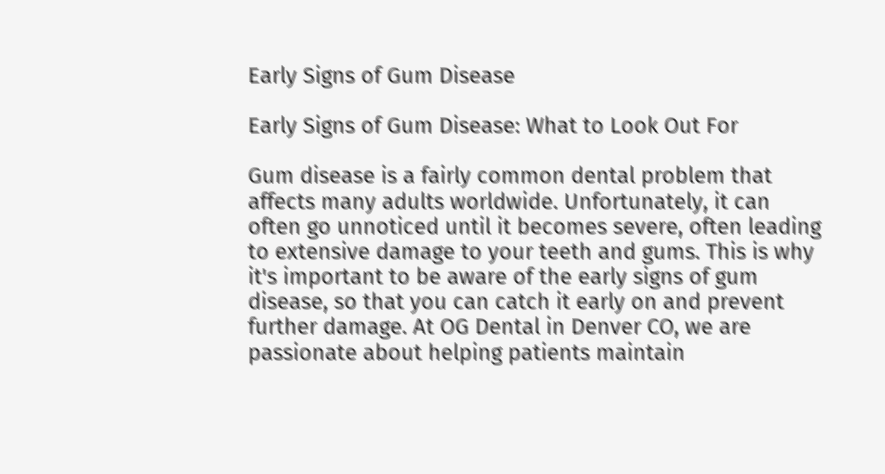Early Signs of Gum Disease

Early Signs of Gum Disease: What to Look Out For

Gum disease is a fairly common dental problem that affects many adults worldwide. Unfortunately, it can often go unnoticed until it becomes severe, often leading to extensive damage to your teeth and gums. This is why it's important to be aware of the early signs of gum disease, so that you can catch it early on and prevent further damage. At OG Dental in Denver CO, we are passionate about helping patients maintain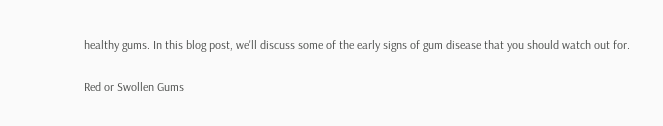healthy gums. In this blog post, we'll discuss some of the early signs of gum disease that you should watch out for.

Red or Swollen Gums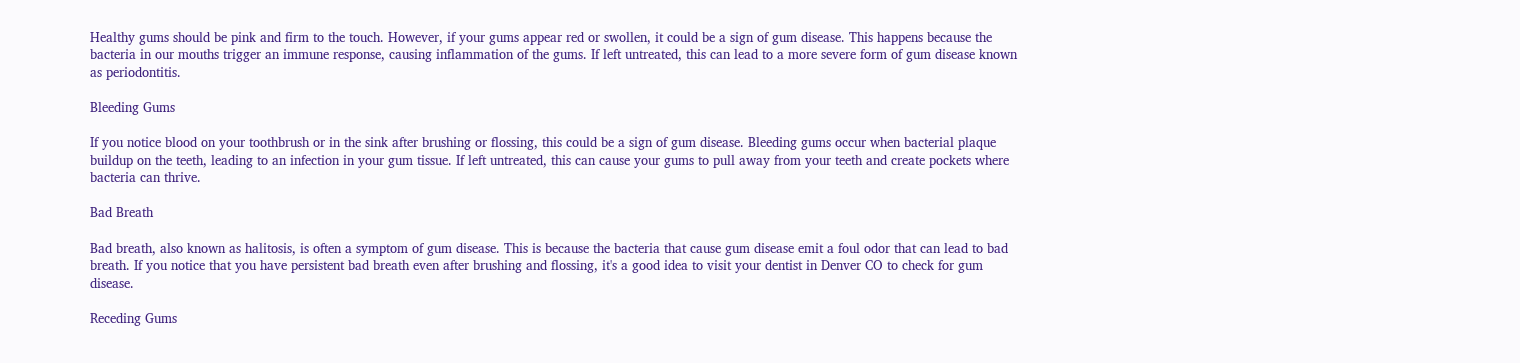Healthy gums should be pink and firm to the touch. However, if your gums appear red or swollen, it could be a sign of gum disease. This happens because the bacteria in our mouths trigger an immune response, causing inflammation of the gums. If left untreated, this can lead to a more severe form of gum disease known as periodontitis.

Bleeding Gums

If you notice blood on your toothbrush or in the sink after brushing or flossing, this could be a sign of gum disease. Bleeding gums occur when bacterial plaque buildup on the teeth, leading to an infection in your gum tissue. If left untreated, this can cause your gums to pull away from your teeth and create pockets where bacteria can thrive.

Bad Breath

Bad breath, also known as halitosis, is often a symptom of gum disease. This is because the bacteria that cause gum disease emit a foul odor that can lead to bad breath. If you notice that you have persistent bad breath even after brushing and flossing, it's a good idea to visit your dentist in Denver CO to check for gum disease.

Receding Gums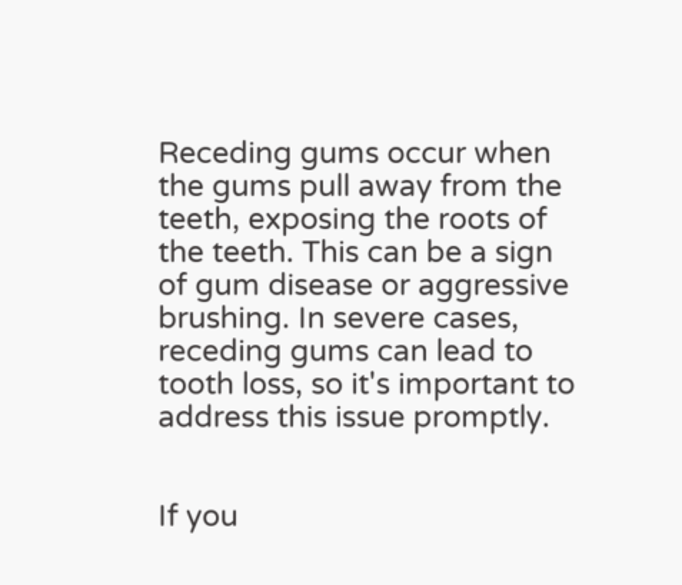Receding gums occur when the gums pull away from the teeth, exposing the roots of the teeth. This can be a sign of gum disease or aggressive brushing. In severe cases, receding gums can lead to tooth loss, so it's important to address this issue promptly.


If you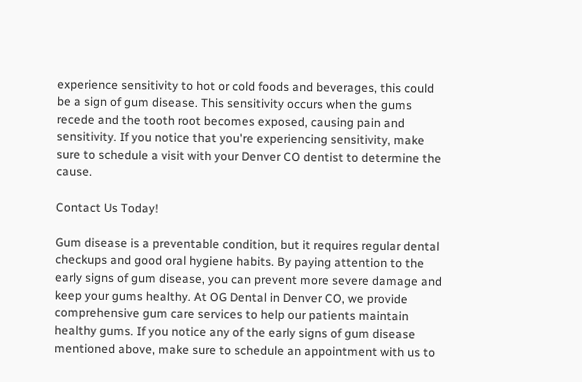experience sensitivity to hot or cold foods and beverages, this could be a sign of gum disease. This sensitivity occurs when the gums recede and the tooth root becomes exposed, causing pain and sensitivity. If you notice that you're experiencing sensitivity, make sure to schedule a visit with your Denver CO dentist to determine the cause.

Contact Us Today!

Gum disease is a preventable condition, but it requires regular dental checkups and good oral hygiene habits. By paying attention to the early signs of gum disease, you can prevent more severe damage and keep your gums healthy. At OG Dental in Denver CO, we provide comprehensive gum care services to help our patients maintain healthy gums. If you notice any of the early signs of gum disease mentioned above, make sure to schedule an appointment with us to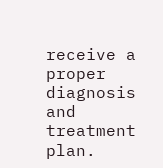receive a proper diagnosis and treatment plan.